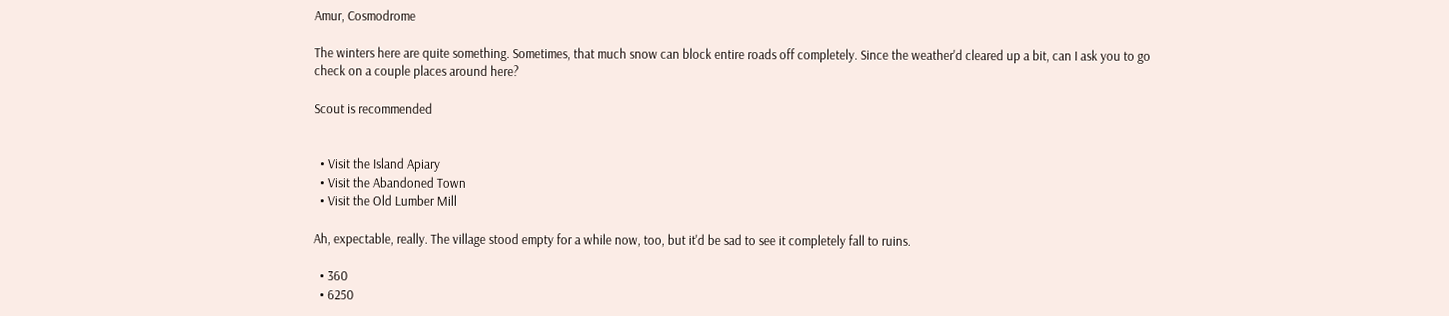Amur, Cosmodrome

The winters here are quite something. Sometimes, that much snow can block entire roads off completely. Since the weather'd cleared up a bit, can I ask you to go check on a couple places around here?

Scout is recommended


  • Visit the Island Apiary
  • Visit the Abandoned Town
  • Visit the Old Lumber Mill

Ah, expectable, really. The village stood empty for a while now, too, but it'd be sad to see it completely fall to ruins.

  • 360
  • 6250